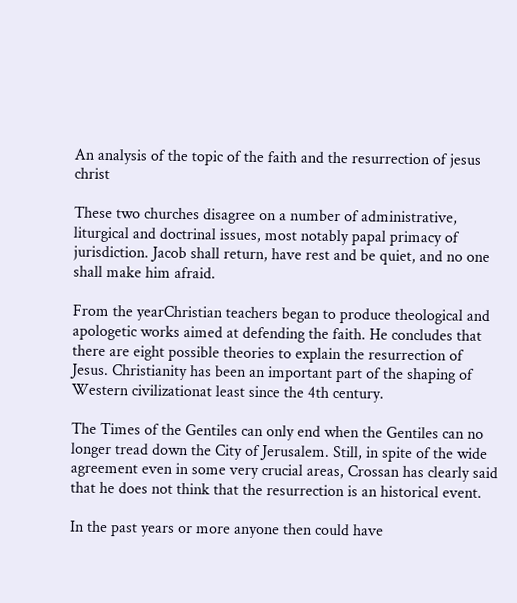An analysis of the topic of the faith and the resurrection of jesus christ

These two churches disagree on a number of administrative, liturgical and doctrinal issues, most notably papal primacy of jurisdiction. Jacob shall return, have rest and be quiet, and no one shall make him afraid.

From the yearChristian teachers began to produce theological and apologetic works aimed at defending the faith. He concludes that there are eight possible theories to explain the resurrection of Jesus. Christianity has been an important part of the shaping of Western civilizationat least since the 4th century.

The Times of the Gentiles can only end when the Gentiles can no longer tread down the City of Jerusalem. Still, in spite of the wide agreement even in some very crucial areas, Crossan has clearly said that he does not think that the resurrection is an historical event.

In the past years or more anyone then could have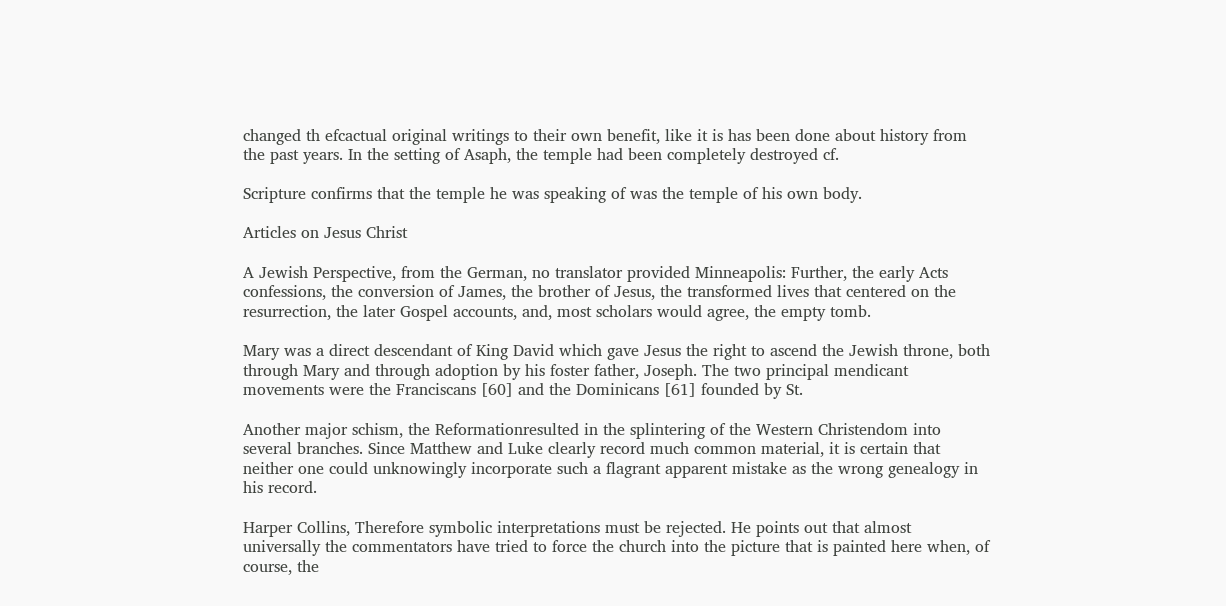changed th efcactual original writings to their own benefit, like it is has been done about history from the past years. In the setting of Asaph, the temple had been completely destroyed cf.

Scripture confirms that the temple he was speaking of was the temple of his own body.

Articles on Jesus Christ

A Jewish Perspective, from the German, no translator provided Minneapolis: Further, the early Acts confessions, the conversion of James, the brother of Jesus, the transformed lives that centered on the resurrection, the later Gospel accounts, and, most scholars would agree, the empty tomb.

Mary was a direct descendant of King David which gave Jesus the right to ascend the Jewish throne, both through Mary and through adoption by his foster father, Joseph. The two principal mendicant movements were the Franciscans [60] and the Dominicans [61] founded by St.

Another major schism, the Reformationresulted in the splintering of the Western Christendom into several branches. Since Matthew and Luke clearly record much common material, it is certain that neither one could unknowingly incorporate such a flagrant apparent mistake as the wrong genealogy in his record.

Harper Collins, Therefore symbolic interpretations must be rejected. He points out that almost universally the commentators have tried to force the church into the picture that is painted here when, of course, the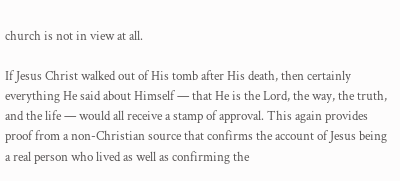church is not in view at all.

If Jesus Christ walked out of His tomb after His death, then certainly everything He said about Himself — that He is the Lord, the way, the truth, and the life — would all receive a stamp of approval. This again provides proof from a non-Christian source that confirms the account of Jesus being a real person who lived as well as confirming the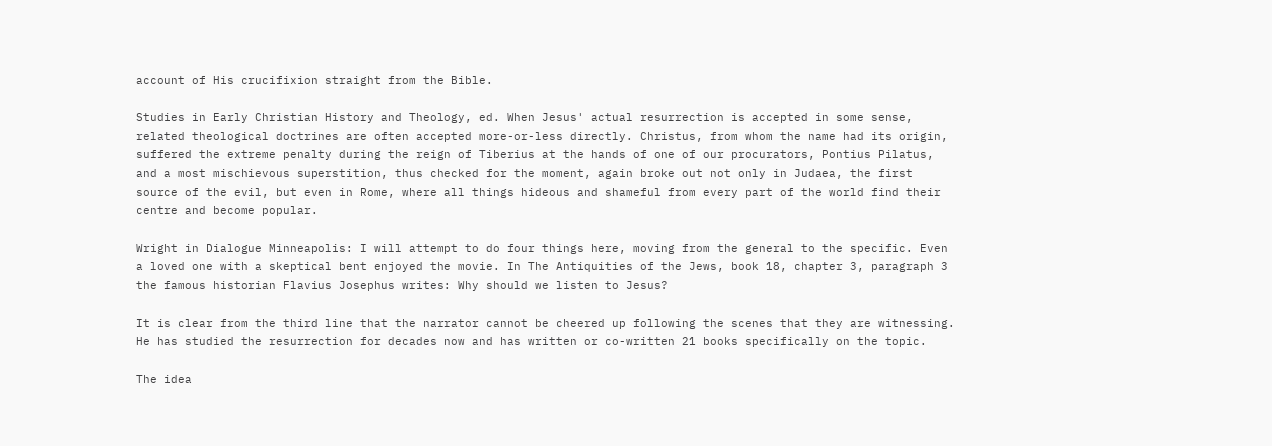account of His crucifixion straight from the Bible.

Studies in Early Christian History and Theology, ed. When Jesus' actual resurrection is accepted in some sense, related theological doctrines are often accepted more-or-less directly. Christus, from whom the name had its origin, suffered the extreme penalty during the reign of Tiberius at the hands of one of our procurators, Pontius Pilatus, and a most mischievous superstition, thus checked for the moment, again broke out not only in Judaea, the first source of the evil, but even in Rome, where all things hideous and shameful from every part of the world find their centre and become popular.

Wright in Dialogue Minneapolis: I will attempt to do four things here, moving from the general to the specific. Even a loved one with a skeptical bent enjoyed the movie. In The Antiquities of the Jews, book 18, chapter 3, paragraph 3 the famous historian Flavius Josephus writes: Why should we listen to Jesus?

It is clear from the third line that the narrator cannot be cheered up following the scenes that they are witnessing. He has studied the resurrection for decades now and has written or co-written 21 books specifically on the topic.

The idea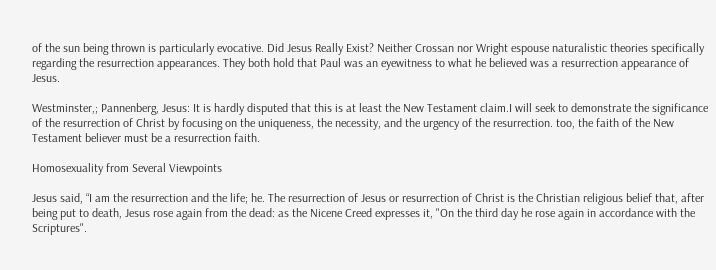of the sun being thrown is particularly evocative. Did Jesus Really Exist? Neither Crossan nor Wright espouse naturalistic theories specifically regarding the resurrection appearances. They both hold that Paul was an eyewitness to what he believed was a resurrection appearance of Jesus.

Westminster,; Pannenberg, Jesus: It is hardly disputed that this is at least the New Testament claim.I will seek to demonstrate the significance of the resurrection of Christ by focusing on the uniqueness, the necessity, and the urgency of the resurrection. too, the faith of the New Testament believer must be a resurrection faith.

Homosexuality from Several Viewpoints

Jesus said, “I am the resurrection and the life; he. The resurrection of Jesus or resurrection of Christ is the Christian religious belief that, after being put to death, Jesus rose again from the dead: as the Nicene Creed expresses it, "On the third day he rose again in accordance with the Scriptures".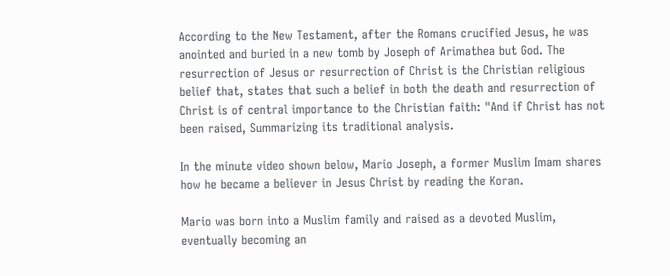According to the New Testament, after the Romans crucified Jesus, he was anointed and buried in a new tomb by Joseph of Arimathea but God. The resurrection of Jesus or resurrection of Christ is the Christian religious belief that, states that such a belief in both the death and resurrection of Christ is of central importance to the Christian faith: "And if Christ has not been raised, Summarizing its traditional analysis.

In the minute video shown below, Mario Joseph, a former Muslim Imam shares how he became a believer in Jesus Christ by reading the Koran.

Mario was born into a Muslim family and raised as a devoted Muslim, eventually becoming an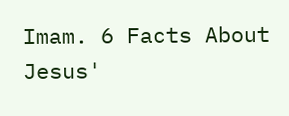Imam. 6 Facts About Jesus'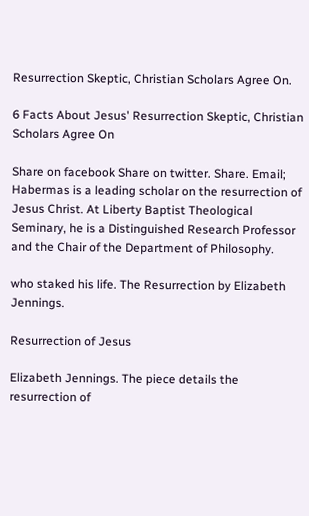Resurrection Skeptic, Christian Scholars Agree On.

6 Facts About Jesus' Resurrection Skeptic, Christian Scholars Agree On

Share on facebook Share on twitter. Share. Email; Habermas is a leading scholar on the resurrection of Jesus Christ. At Liberty Baptist Theological Seminary, he is a Distinguished Research Professor and the Chair of the Department of Philosophy.

who staked his life. The Resurrection by Elizabeth Jennings.

Resurrection of Jesus

Elizabeth Jennings. The piece details the resurrection of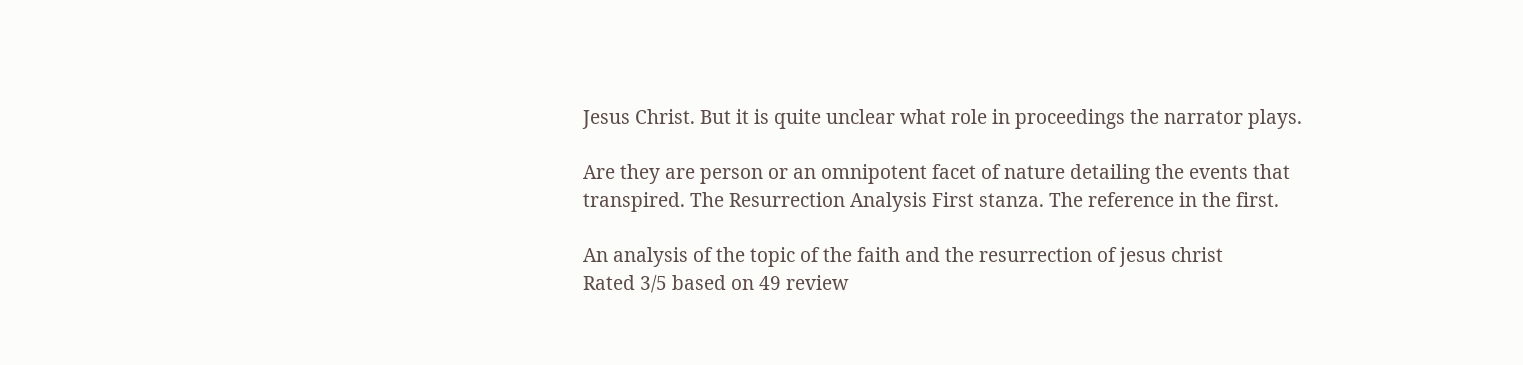Jesus Christ. But it is quite unclear what role in proceedings the narrator plays.

Are they are person or an omnipotent facet of nature detailing the events that transpired. The Resurrection Analysis First stanza. The reference in the first.

An analysis of the topic of the faith and the resurrection of jesus christ
Rated 3/5 based on 49 review